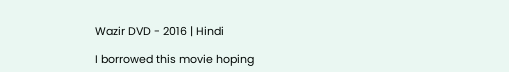Wazir DVD - 2016 | Hindi

I borrowed this movie hoping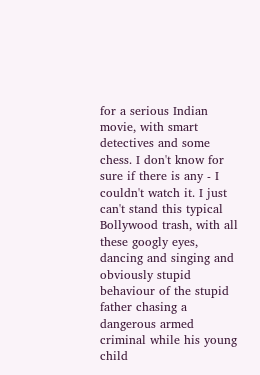for a serious Indian movie, with smart detectives and some chess. I don't know for sure if there is any - I couldn't watch it. I just can't stand this typical Bollywood trash, with all these googly eyes, dancing and singing and obviously stupid behaviour of the stupid father chasing a dangerous armed criminal while his young child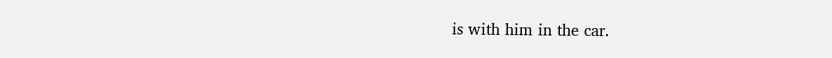is with him in the car.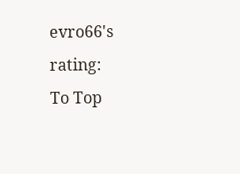evro66's rating:
To Top